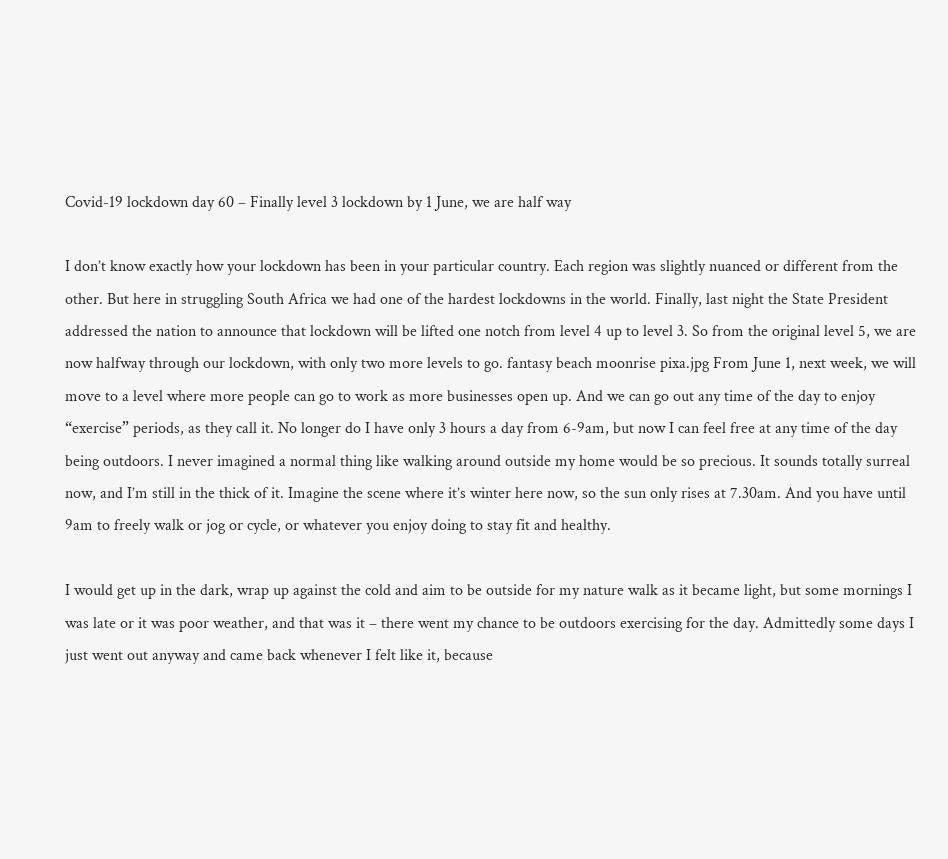Covid-19 lockdown day 60 – Finally level 3 lockdown by 1 June, we are half way

I don’t know exactly how your lockdown has been in your particular country. Each region was slightly nuanced or different from the other. But here in struggling South Africa we had one of the hardest lockdowns in the world. Finally, last night the State President addressed the nation to announce that lockdown will be lifted one notch from level 4 up to level 3. So from the original level 5, we are now halfway through our lockdown, with only two more levels to go. fantasy beach moonrise pixa.jpg From June 1, next week, we will move to a level where more people can go to work as more businesses open up. And we can go out any time of the day to enjoy “exercise” periods, as they call it. No longer do I have only 3 hours a day from 6-9am, but now I can feel free at any time of the day being outdoors. I never imagined a normal thing like walking around outside my home would be so precious. It sounds totally surreal now, and I’m still in the thick of it. Imagine the scene where it’s winter here now, so the sun only rises at 7.30am. And you have until 9am to freely walk or jog or cycle, or whatever you enjoy doing to stay fit and healthy.

I would get up in the dark, wrap up against the cold and aim to be outside for my nature walk as it became light, but some mornings I was late or it was poor weather, and that was it – there went my chance to be outdoors exercising for the day. Admittedly some days I just went out anyway and came back whenever I felt like it, because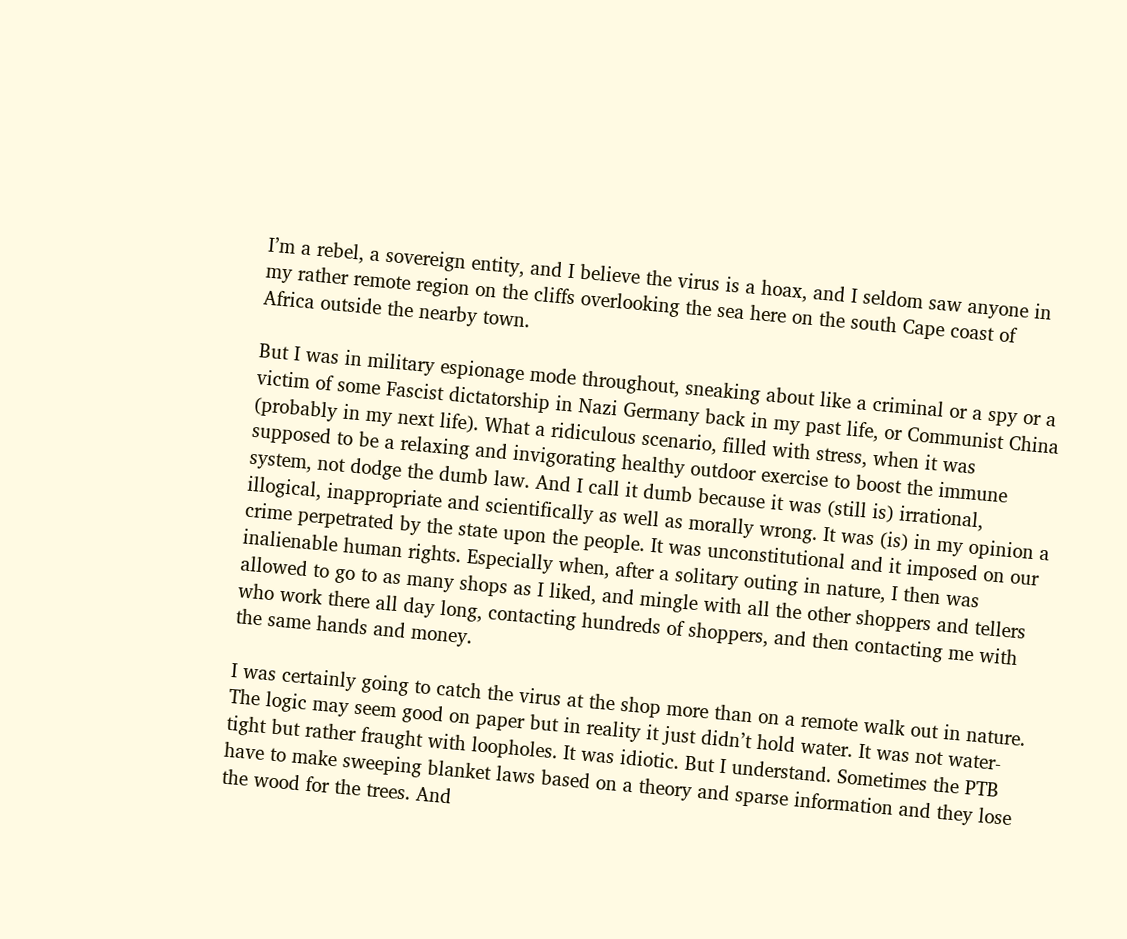I’m a rebel, a sovereign entity, and I believe the virus is a hoax, and I seldom saw anyone in my rather remote region on the cliffs overlooking the sea here on the south Cape coast of Africa outside the nearby town.

But I was in military espionage mode throughout, sneaking about like a criminal or a spy or a victim of some Fascist dictatorship in Nazi Germany back in my past life, or Communist China (probably in my next life). What a ridiculous scenario, filled with stress, when it was supposed to be a relaxing and invigorating healthy outdoor exercise to boost the immune system, not dodge the dumb law. And I call it dumb because it was (still is) irrational, illogical, inappropriate and scientifically as well as morally wrong. It was (is) in my opinion a crime perpetrated by the state upon the people. It was unconstitutional and it imposed on our inalienable human rights. Especially when, after a solitary outing in nature, I then was allowed to go to as many shops as I liked, and mingle with all the other shoppers and tellers who work there all day long, contacting hundreds of shoppers, and then contacting me with the same hands and money.

I was certainly going to catch the virus at the shop more than on a remote walk out in nature. The logic may seem good on paper but in reality it just didn’t hold water. It was not water-tight but rather fraught with loopholes. It was idiotic. But I understand. Sometimes the PTB have to make sweeping blanket laws based on a theory and sparse information and they lose the wood for the trees. And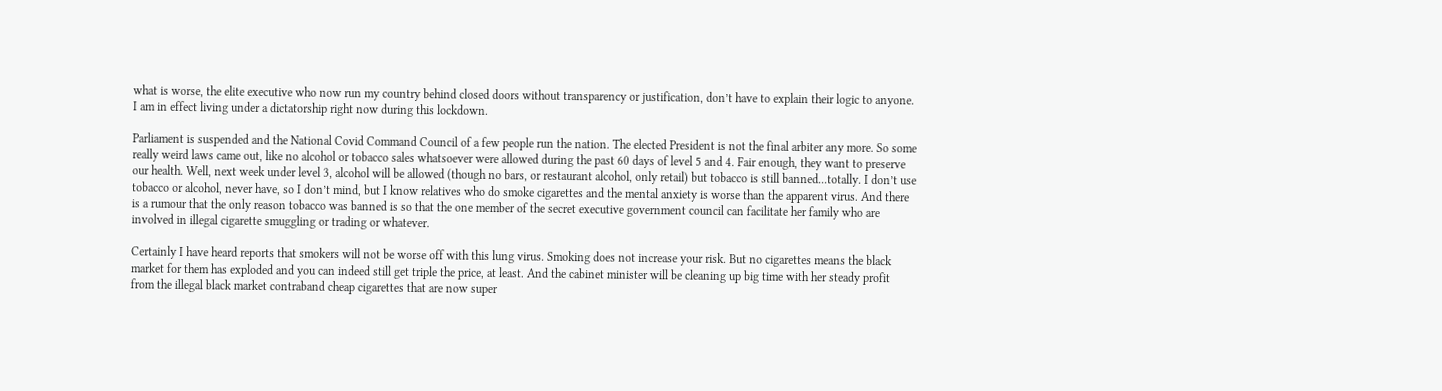what is worse, the elite executive who now run my country behind closed doors without transparency or justification, don’t have to explain their logic to anyone. I am in effect living under a dictatorship right now during this lockdown.

Parliament is suspended and the National Covid Command Council of a few people run the nation. The elected President is not the final arbiter any more. So some really weird laws came out, like no alcohol or tobacco sales whatsoever were allowed during the past 60 days of level 5 and 4. Fair enough, they want to preserve our health. Well, next week under level 3, alcohol will be allowed (though no bars, or restaurant alcohol, only retail) but tobacco is still banned...totally. I don’t use tobacco or alcohol, never have, so I don’t mind, but I know relatives who do smoke cigarettes and the mental anxiety is worse than the apparent virus. And there is a rumour that the only reason tobacco was banned is so that the one member of the secret executive government council can facilitate her family who are involved in illegal cigarette smuggling or trading or whatever.

Certainly I have heard reports that smokers will not be worse off with this lung virus. Smoking does not increase your risk. But no cigarettes means the black market for them has exploded and you can indeed still get triple the price, at least. And the cabinet minister will be cleaning up big time with her steady profit from the illegal black market contraband cheap cigarettes that are now super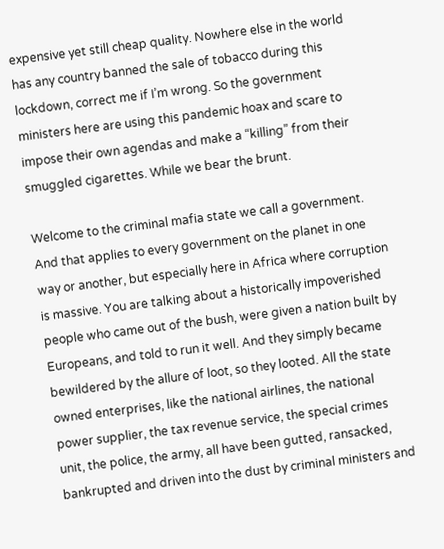expensive yet still cheap quality. Nowhere else in the world has any country banned the sale of tobacco during this lockdown, correct me if I’m wrong. So the government ministers here are using this pandemic hoax and scare to impose their own agendas and make a “killing” from their smuggled cigarettes. While we bear the brunt.

Welcome to the criminal mafia state we call a government. And that applies to every government on the planet in one way or another, but especially here in Africa where corruption is massive. You are talking about a historically impoverished people who came out of the bush, were given a nation built by Europeans, and told to run it well. And they simply became bewildered by the allure of loot, so they looted. All the state owned enterprises, like the national airlines, the national power supplier, the tax revenue service, the special crimes unit, the police, the army, all have been gutted, ransacked, bankrupted and driven into the dust by criminal ministers and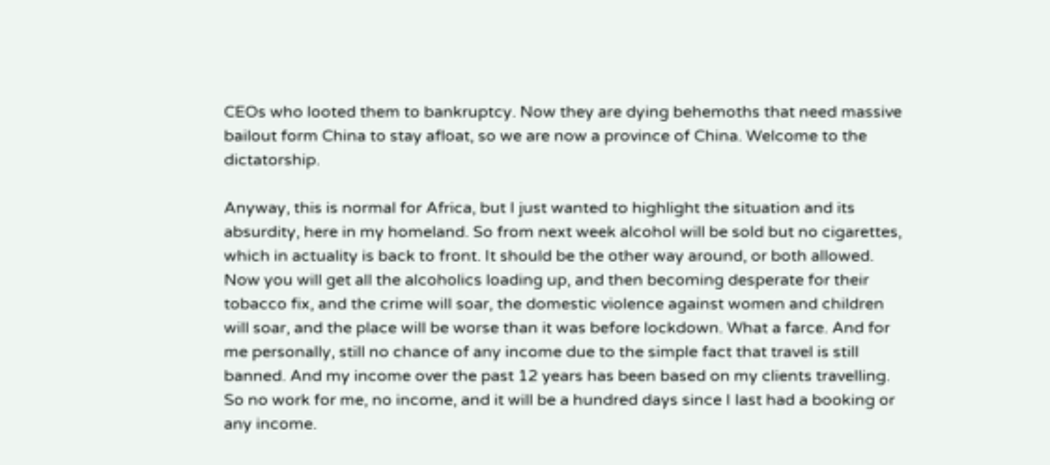CEOs who looted them to bankruptcy. Now they are dying behemoths that need massive bailout form China to stay afloat, so we are now a province of China. Welcome to the dictatorship.

Anyway, this is normal for Africa, but I just wanted to highlight the situation and its absurdity, here in my homeland. So from next week alcohol will be sold but no cigarettes, which in actuality is back to front. It should be the other way around, or both allowed. Now you will get all the alcoholics loading up, and then becoming desperate for their tobacco fix, and the crime will soar, the domestic violence against women and children will soar, and the place will be worse than it was before lockdown. What a farce. And for me personally, still no chance of any income due to the simple fact that travel is still banned. And my income over the past 12 years has been based on my clients travelling. So no work for me, no income, and it will be a hundred days since I last had a booking or any income.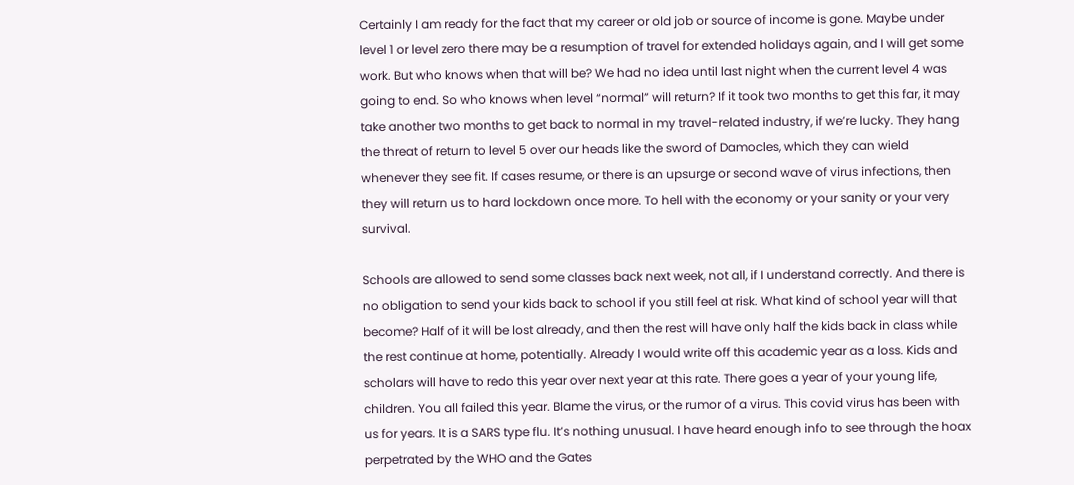Certainly I am ready for the fact that my career or old job or source of income is gone. Maybe under level 1 or level zero there may be a resumption of travel for extended holidays again, and I will get some work. But who knows when that will be? We had no idea until last night when the current level 4 was going to end. So who knows when level “normal” will return? If it took two months to get this far, it may take another two months to get back to normal in my travel-related industry, if we’re lucky. They hang the threat of return to level 5 over our heads like the sword of Damocles, which they can wield whenever they see fit. If cases resume, or there is an upsurge or second wave of virus infections, then they will return us to hard lockdown once more. To hell with the economy or your sanity or your very survival.

Schools are allowed to send some classes back next week, not all, if I understand correctly. And there is no obligation to send your kids back to school if you still feel at risk. What kind of school year will that become? Half of it will be lost already, and then the rest will have only half the kids back in class while the rest continue at home, potentially. Already I would write off this academic year as a loss. Kids and scholars will have to redo this year over next year at this rate. There goes a year of your young life, children. You all failed this year. Blame the virus, or the rumor of a virus. This covid virus has been with us for years. It is a SARS type flu. It’s nothing unusual. I have heard enough info to see through the hoax perpetrated by the WHO and the Gates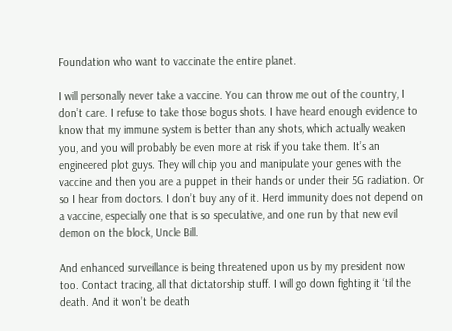Foundation who want to vaccinate the entire planet.

I will personally never take a vaccine. You can throw me out of the country, I don’t care. I refuse to take those bogus shots. I have heard enough evidence to know that my immune system is better than any shots, which actually weaken you, and you will probably be even more at risk if you take them. It’s an engineered plot guys. They will chip you and manipulate your genes with the vaccine and then you are a puppet in their hands or under their 5G radiation. Or so I hear from doctors. I don’t buy any of it. Herd immunity does not depend on a vaccine, especially one that is so speculative, and one run by that new evil demon on the block, Uncle Bill.

And enhanced surveillance is being threatened upon us by my president now too. Contact tracing, all that dictatorship stuff. I will go down fighting it ‘til the death. And it won’t be death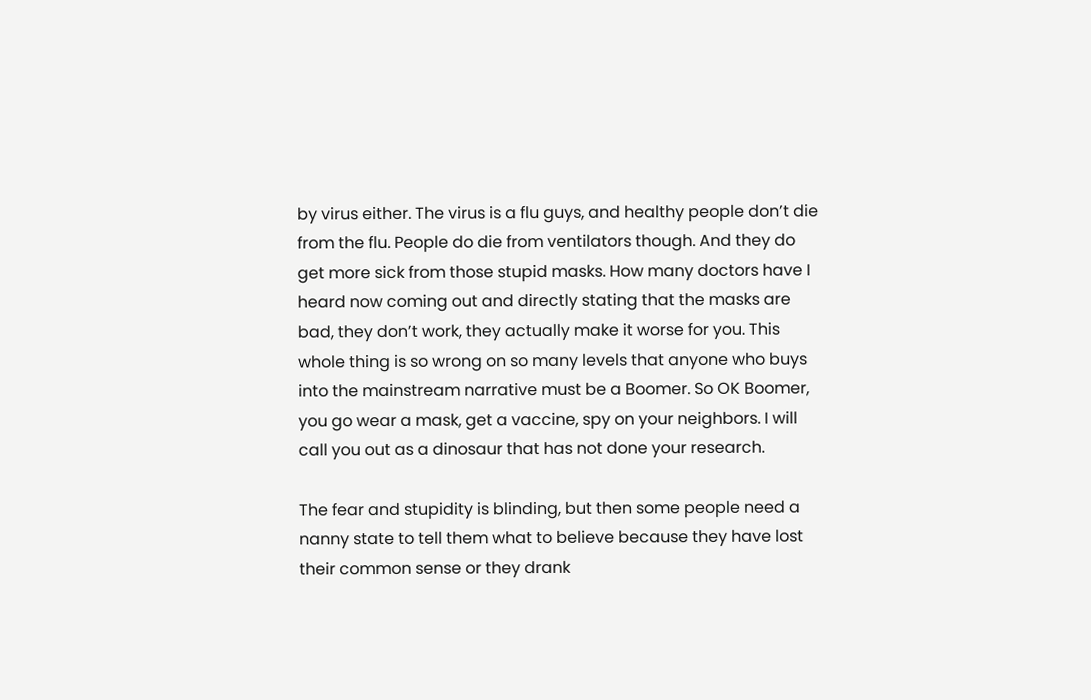by virus either. The virus is a flu guys, and healthy people don’t die from the flu. People do die from ventilators though. And they do get more sick from those stupid masks. How many doctors have I heard now coming out and directly stating that the masks are bad, they don’t work, they actually make it worse for you. This whole thing is so wrong on so many levels that anyone who buys into the mainstream narrative must be a Boomer. So OK Boomer, you go wear a mask, get a vaccine, spy on your neighbors. I will call you out as a dinosaur that has not done your research.

The fear and stupidity is blinding, but then some people need a nanny state to tell them what to believe because they have lost their common sense or they drank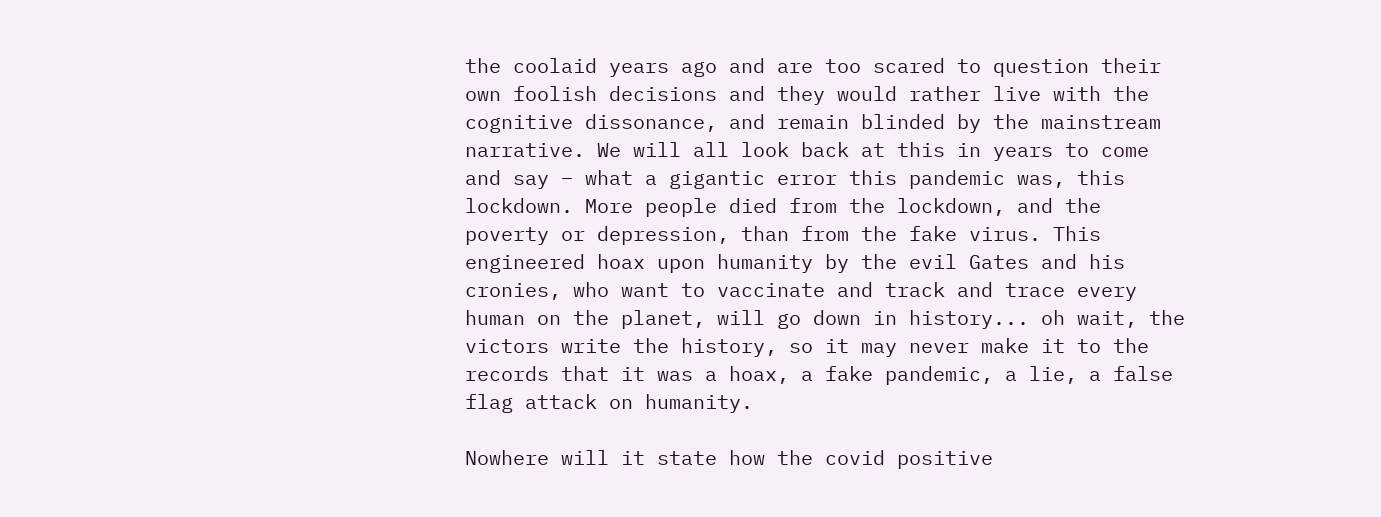the coolaid years ago and are too scared to question their own foolish decisions and they would rather live with the cognitive dissonance, and remain blinded by the mainstream narrative. We will all look back at this in years to come and say – what a gigantic error this pandemic was, this lockdown. More people died from the lockdown, and the poverty or depression, than from the fake virus. This engineered hoax upon humanity by the evil Gates and his cronies, who want to vaccinate and track and trace every human on the planet, will go down in history... oh wait, the victors write the history, so it may never make it to the records that it was a hoax, a fake pandemic, a lie, a false flag attack on humanity.

Nowhere will it state how the covid positive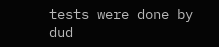tests were done by dud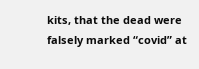kits, that the dead were falsely marked “covid” at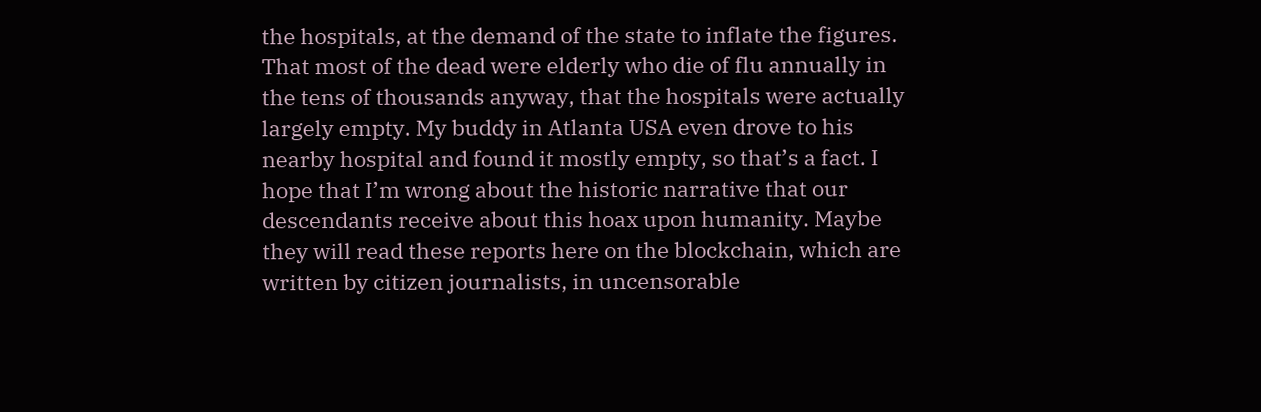the hospitals, at the demand of the state to inflate the figures. That most of the dead were elderly who die of flu annually in the tens of thousands anyway, that the hospitals were actually largely empty. My buddy in Atlanta USA even drove to his nearby hospital and found it mostly empty, so that’s a fact. I hope that I’m wrong about the historic narrative that our descendants receive about this hoax upon humanity. Maybe they will read these reports here on the blockchain, which are written by citizen journalists, in uncensorable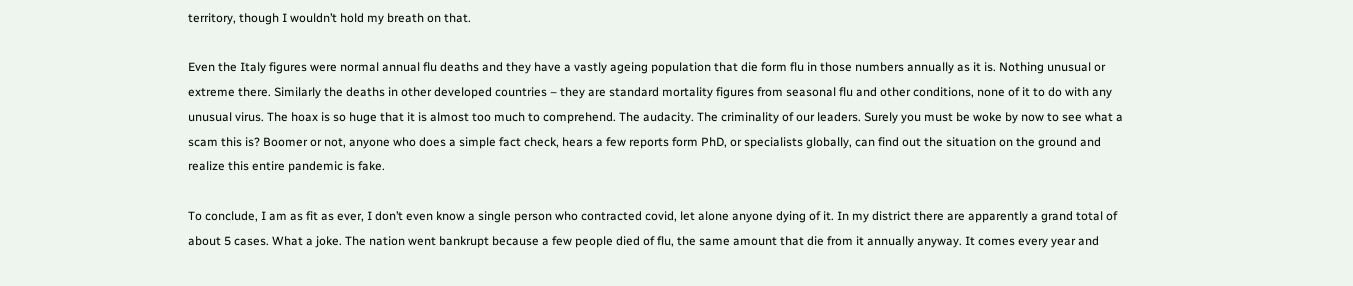territory, though I wouldn’t hold my breath on that.

Even the Italy figures were normal annual flu deaths and they have a vastly ageing population that die form flu in those numbers annually as it is. Nothing unusual or extreme there. Similarly the deaths in other developed countries – they are standard mortality figures from seasonal flu and other conditions, none of it to do with any unusual virus. The hoax is so huge that it is almost too much to comprehend. The audacity. The criminality of our leaders. Surely you must be woke by now to see what a scam this is? Boomer or not, anyone who does a simple fact check, hears a few reports form PhD, or specialists globally, can find out the situation on the ground and realize this entire pandemic is fake.

To conclude, I am as fit as ever, I don’t even know a single person who contracted covid, let alone anyone dying of it. In my district there are apparently a grand total of about 5 cases. What a joke. The nation went bankrupt because a few people died of flu, the same amount that die from it annually anyway. It comes every year and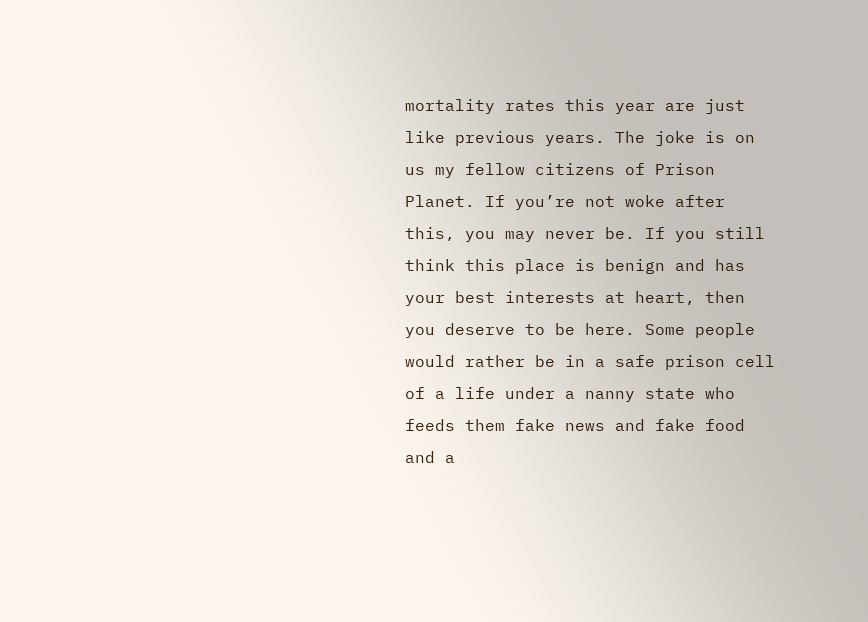mortality rates this year are just like previous years. The joke is on us my fellow citizens of Prison Planet. If you’re not woke after this, you may never be. If you still think this place is benign and has your best interests at heart, then you deserve to be here. Some people would rather be in a safe prison cell of a life under a nanny state who feeds them fake news and fake food and a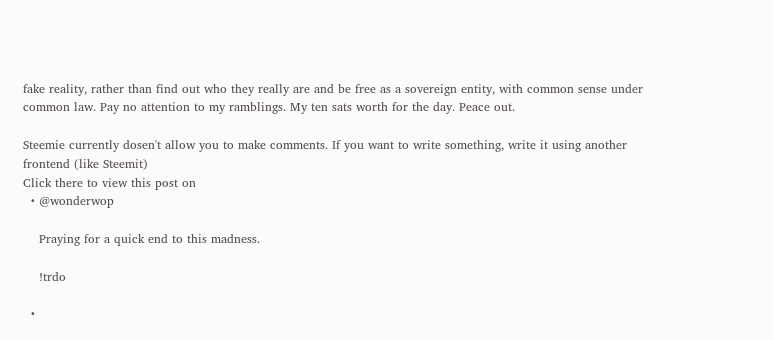fake reality, rather than find out who they really are and be free as a sovereign entity, with common sense under common law. Pay no attention to my ramblings. My ten sats worth for the day. Peace out.

Steemie currently dosen't allow you to make comments. If you want to write something, write it using another frontend (like Steemit)
Click there to view this post on
  • @wonderwop

    Praying for a quick end to this madness.

    !trdo

  •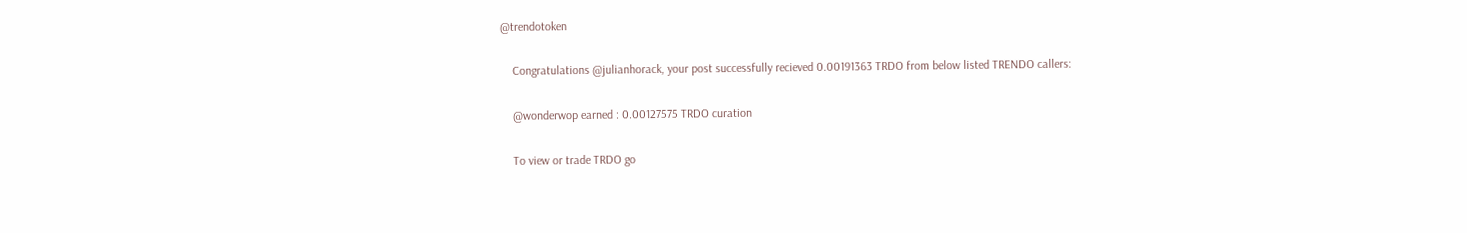@trendotoken

    Congratulations @julianhorack, your post successfully recieved 0.00191363 TRDO from below listed TRENDO callers:

    @wonderwop earned : 0.00127575 TRDO curation

    To view or trade TRDO go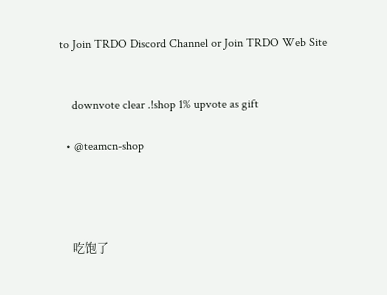to Join TRDO Discord Channel or Join TRDO Web Site


    downvote clear .!shop 1% upvote as gift

  • @teamcn-shop




    吃饱了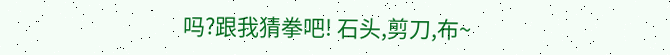吗?跟我猜拳吧! 石头,剪刀,布~